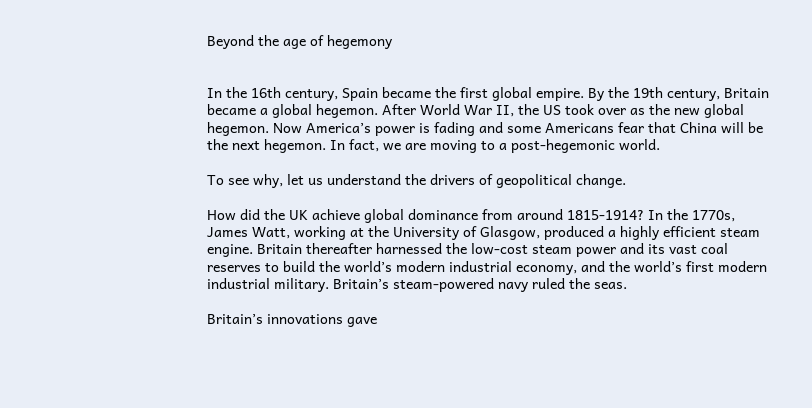Beyond the age of hegemony


In the 16th century, Spain became the first global empire. By the 19th century, Britain became a global hegemon. After World War II, the US took over as the new global hegemon. Now America’s power is fading and some Americans fear that China will be the next hegemon. In fact, we are moving to a post-hegemonic world.

To see why, let us understand the drivers of geopolitical change.

How did the UK achieve global dominance from around 1815-1914? In the 1770s, James Watt, working at the University of Glasgow, produced a highly efficient steam engine. Britain thereafter harnessed the low-cost steam power and its vast coal reserves to build the world’s modern industrial economy, and the world’s first modern industrial military. Britain’s steam-powered navy ruled the seas.

Britain’s innovations gave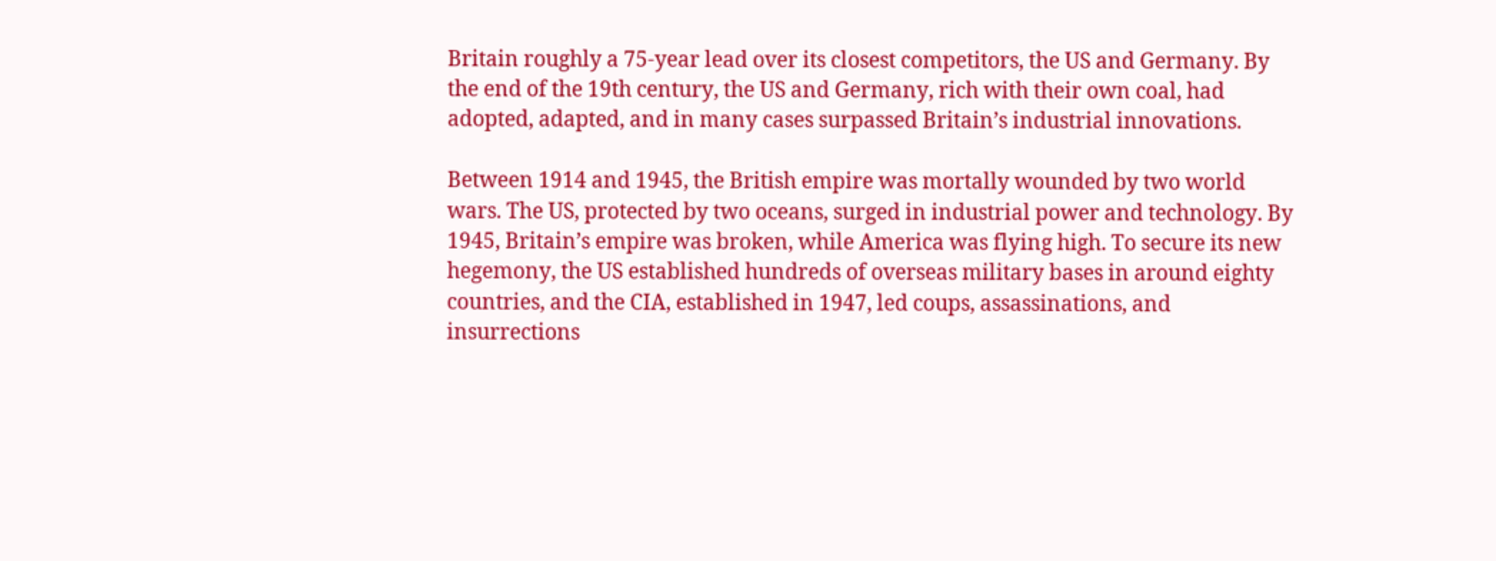Britain roughly a 75-year lead over its closest competitors, the US and Germany. By the end of the 19th century, the US and Germany, rich with their own coal, had adopted, adapted, and in many cases surpassed Britain’s industrial innovations.

Between 1914 and 1945, the British empire was mortally wounded by two world wars. The US, protected by two oceans, surged in industrial power and technology. By 1945, Britain’s empire was broken, while America was flying high. To secure its new hegemony, the US established hundreds of overseas military bases in around eighty countries, and the CIA, established in 1947, led coups, assassinations, and insurrections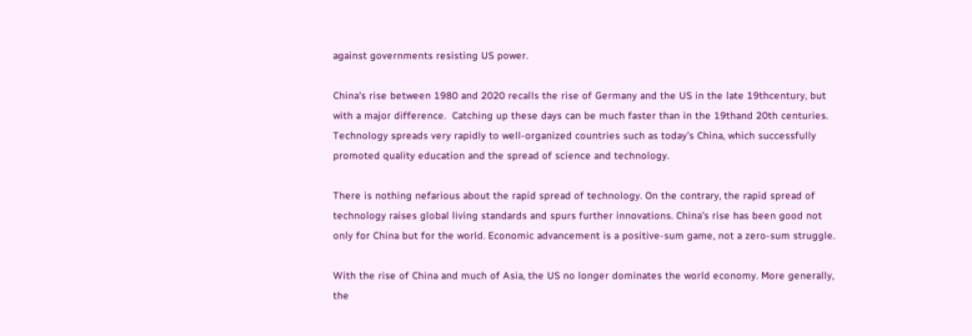against governments resisting US power.

China’s rise between 1980 and 2020 recalls the rise of Germany and the US in the late 19thcentury, but with a major difference.  Catching up these days can be much faster than in the 19thand 20th centuries. Technology spreads very rapidly to well-organized countries such as today’s China, which successfully promoted quality education and the spread of science and technology.

There is nothing nefarious about the rapid spread of technology. On the contrary, the rapid spread of technology raises global living standards and spurs further innovations. China’s rise has been good not only for China but for the world. Economic advancement is a positive-sum game, not a zero-sum struggle.

With the rise of China and much of Asia, the US no longer dominates the world economy. More generally, the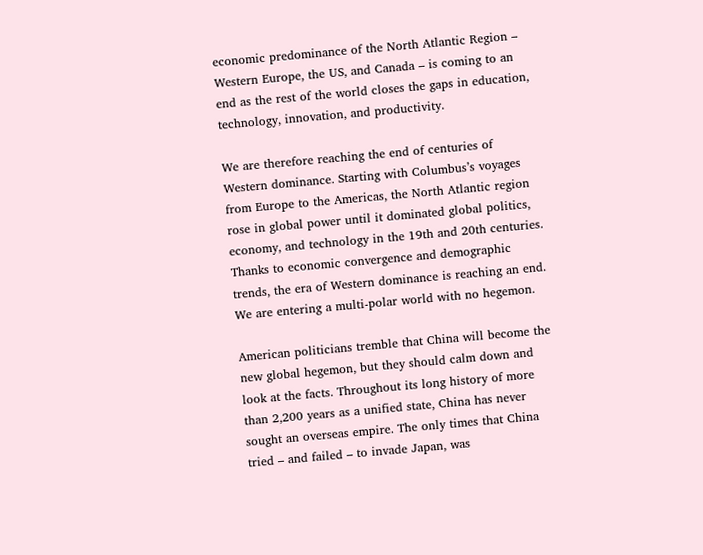economic predominance of the North Atlantic Region – Western Europe, the US, and Canada – is coming to an end as the rest of the world closes the gaps in education, technology, innovation, and productivity.

We are therefore reaching the end of centuries of Western dominance. Starting with Columbus’s voyages from Europe to the Americas, the North Atlantic region rose in global power until it dominated global politics, economy, and technology in the 19th and 20th centuries. Thanks to economic convergence and demographic trends, the era of Western dominance is reaching an end. We are entering a multi-polar world with no hegemon.

American politicians tremble that China will become the new global hegemon, but they should calm down and look at the facts. Throughout its long history of more than 2,200 years as a unified state, China has never sought an overseas empire. The only times that China tried – and failed – to invade Japan, was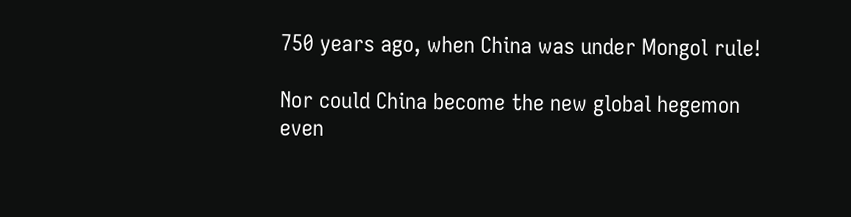750 years ago, when China was under Mongol rule!

Nor could China become the new global hegemon even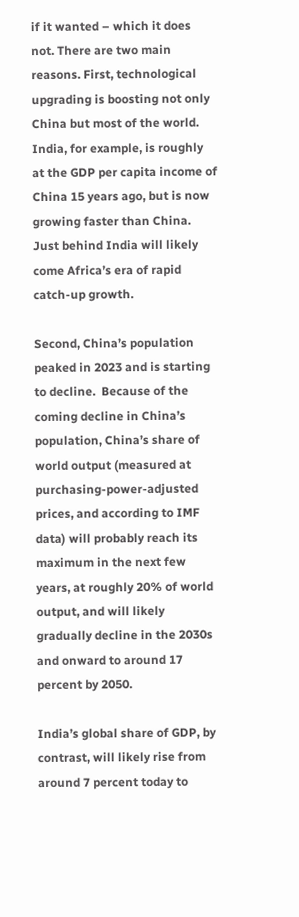if it wanted – which it does not. There are two main reasons. First, technological upgrading is boosting not only China but most of the world. India, for example, is roughly at the GDP per capita income of China 15 years ago, but is now growing faster than China. Just behind India will likely come Africa’s era of rapid catch-up growth.

Second, China’s population peaked in 2023 and is starting to decline.  Because of the coming decline in China’s population, China’s share of world output (measured at purchasing-power-adjusted prices, and according to IMF data) will probably reach its maximum in the next few years, at roughly 20% of world output, and will likely gradually decline in the 2030s and onward to around 17 percent by 2050.

India’s global share of GDP, by contrast, will likely rise from around 7 percent today to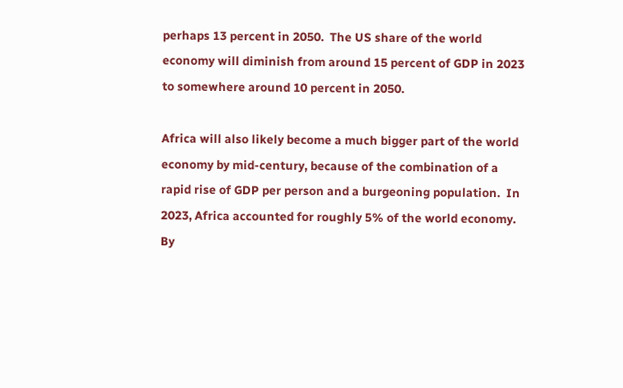perhaps 13 percent in 2050.  The US share of the world economy will diminish from around 15 percent of GDP in 2023 to somewhere around 10 percent in 2050.

Africa will also likely become a much bigger part of the world economy by mid-century, because of the combination of a rapid rise of GDP per person and a burgeoning population.  In 2023, Africa accounted for roughly 5% of the world economy. By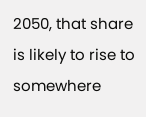2050, that share is likely to rise to somewhere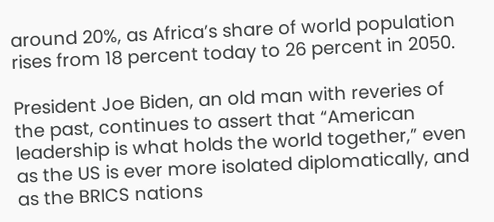around 20%, as Africa’s share of world population rises from 18 percent today to 26 percent in 2050.

President Joe Biden, an old man with reveries of the past, continues to assert that “American leadership is what holds the world together,” even as the US is ever more isolated diplomatically, and as the BRICS nations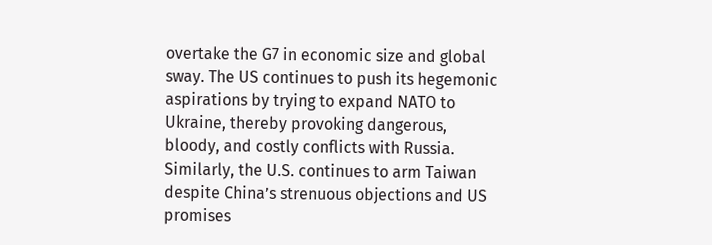overtake the G7 in economic size and global sway. The US continues to push its hegemonic aspirations by trying to expand NATO to Ukraine, thereby provoking dangerous, bloody, and costly conflicts with Russia. Similarly, the U.S. continues to arm Taiwan despite China’s strenuous objections and US promises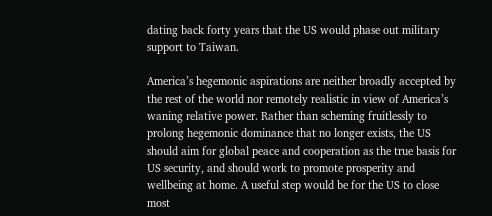dating back forty years that the US would phase out military support to Taiwan.

America’s hegemonic aspirations are neither broadly accepted by the rest of the world nor remotely realistic in view of America’s waning relative power. Rather than scheming fruitlessly to prolong hegemonic dominance that no longer exists, the US should aim for global peace and cooperation as the true basis for US security, and should work to promote prosperity and wellbeing at home. A useful step would be for the US to close most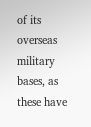of its overseas military bases, as these have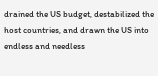drained the US budget, destabilized the host countries, and drawn the US into endless and needless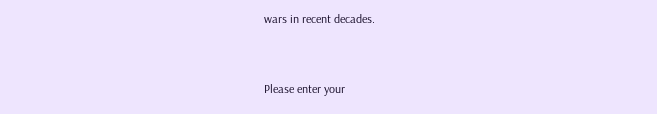wars in recent decades.


Please enter your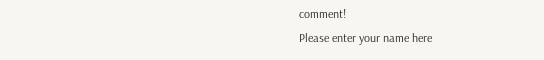comment!
Please enter your name here